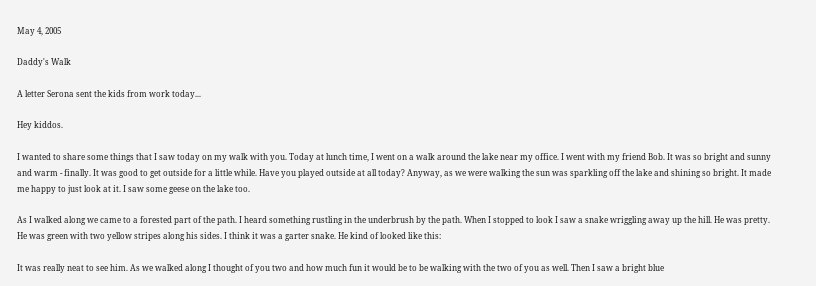May 4, 2005

Daddy's Walk

A letter Serona sent the kids from work today...

Hey kiddos.

I wanted to share some things that I saw today on my walk with you. Today at lunch time, I went on a walk around the lake near my office. I went with my friend Bob. It was so bright and sunny and warm - finally. It was good to get outside for a little while. Have you played outside at all today? Anyway, as we were walking the sun was sparkling off the lake and shining so bright. It made me happy to just look at it. I saw some geese on the lake too.

As I walked along we came to a forested part of the path. I heard something rustling in the underbrush by the path. When I stopped to look I saw a snake wriggling away up the hill. He was pretty. He was green with two yellow stripes along his sides. I think it was a garter snake. He kind of looked like this:

It was really neat to see him. As we walked along I thought of you two and how much fun it would be to be walking with the two of you as well. Then I saw a bright blue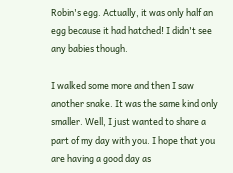Robin's egg. Actually, it was only half an egg because it had hatched! I didn't see any babies though.

I walked some more and then I saw another snake. It was the same kind only smaller. Well, I just wanted to share a part of my day with you. I hope that you are having a good day as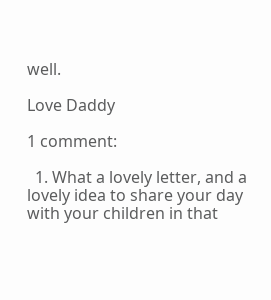well.

Love Daddy

1 comment:

  1. What a lovely letter, and a lovely idea to share your day with your children in that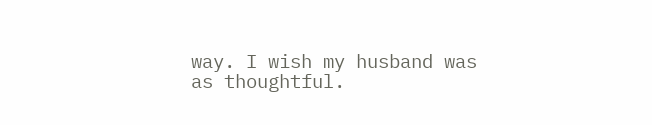way. I wish my husband was as thoughtful.